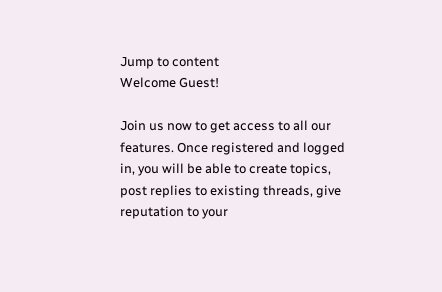Jump to content
Welcome Guest!

Join us now to get access to all our features. Once registered and logged in, you will be able to create topics, post replies to existing threads, give reputation to your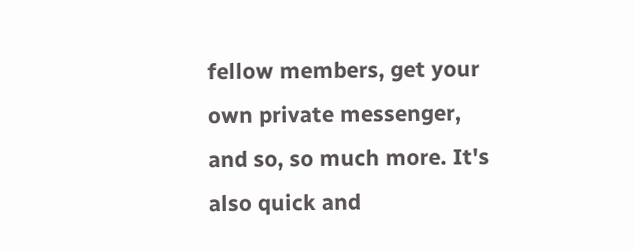fellow members, get your own private messenger, and so, so much more. It's also quick and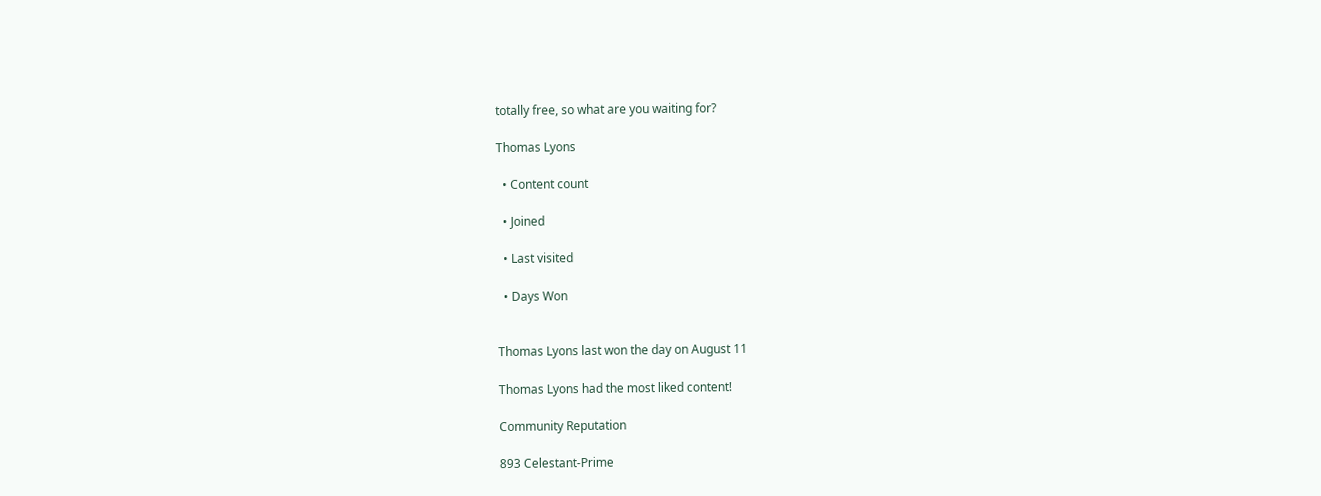totally free, so what are you waiting for?

Thomas Lyons

  • Content count

  • Joined

  • Last visited

  • Days Won


Thomas Lyons last won the day on August 11

Thomas Lyons had the most liked content!

Community Reputation

893 Celestant-Prime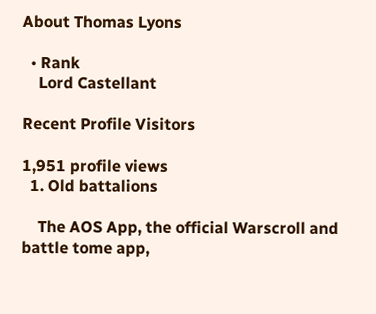About Thomas Lyons

  • Rank
    Lord Castellant

Recent Profile Visitors

1,951 profile views
  1. Old battalions

    The AOS App, the official Warscroll and battle tome app,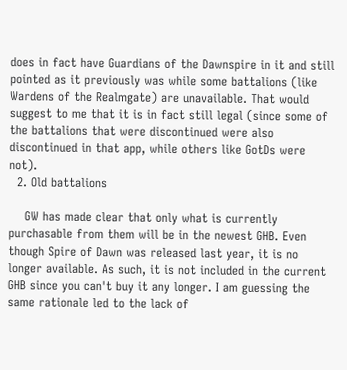does in fact have Guardians of the Dawnspire in it and still pointed as it previously was while some battalions (like Wardens of the Realmgate) are unavailable. That would suggest to me that it is in fact still legal (since some of the battalions that were discontinued were also discontinued in that app, while others like GotDs were not).
  2. Old battalions

    GW has made clear that only what is currently purchasable from them will be in the newest GHB. Even though Spire of Dawn was released last year, it is no longer available. As such, it is not included in the current GHB since you can't buy it any longer. I am guessing the same rationale led to the lack of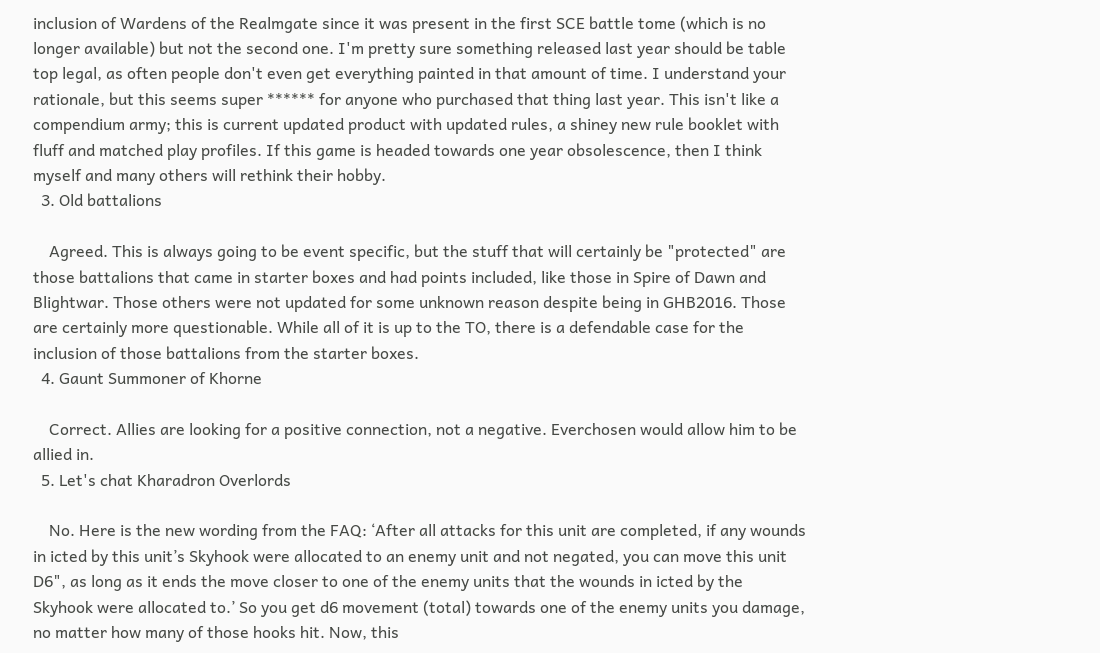inclusion of Wardens of the Realmgate since it was present in the first SCE battle tome (which is no longer available) but not the second one. I'm pretty sure something released last year should be table top legal, as often people don't even get everything painted in that amount of time. I understand your rationale, but this seems super ****** for anyone who purchased that thing last year. This isn't like a compendium army; this is current updated product with updated rules, a shiney new rule booklet with fluff and matched play profiles. If this game is headed towards one year obsolescence, then I think myself and many others will rethink their hobby.
  3. Old battalions

    Agreed. This is always going to be event specific, but the stuff that will certainly be "protected" are those battalions that came in starter boxes and had points included, like those in Spire of Dawn and Blightwar. Those others were not updated for some unknown reason despite being in GHB2016. Those are certainly more questionable. While all of it is up to the TO, there is a defendable case for the inclusion of those battalions from the starter boxes.
  4. Gaunt Summoner of Khorne

    Correct. Allies are looking for a positive connection, not a negative. Everchosen would allow him to be allied in.
  5. Let's chat Kharadron Overlords

    No. Here is the new wording from the FAQ: ‘After all attacks for this unit are completed, if any wounds in icted by this unit’s Skyhook were allocated to an enemy unit and not negated, you can move this unit D6", as long as it ends the move closer to one of the enemy units that the wounds in icted by the Skyhook were allocated to.’ So you get d6 movement (total) towards one of the enemy units you damage, no matter how many of those hooks hit. Now, this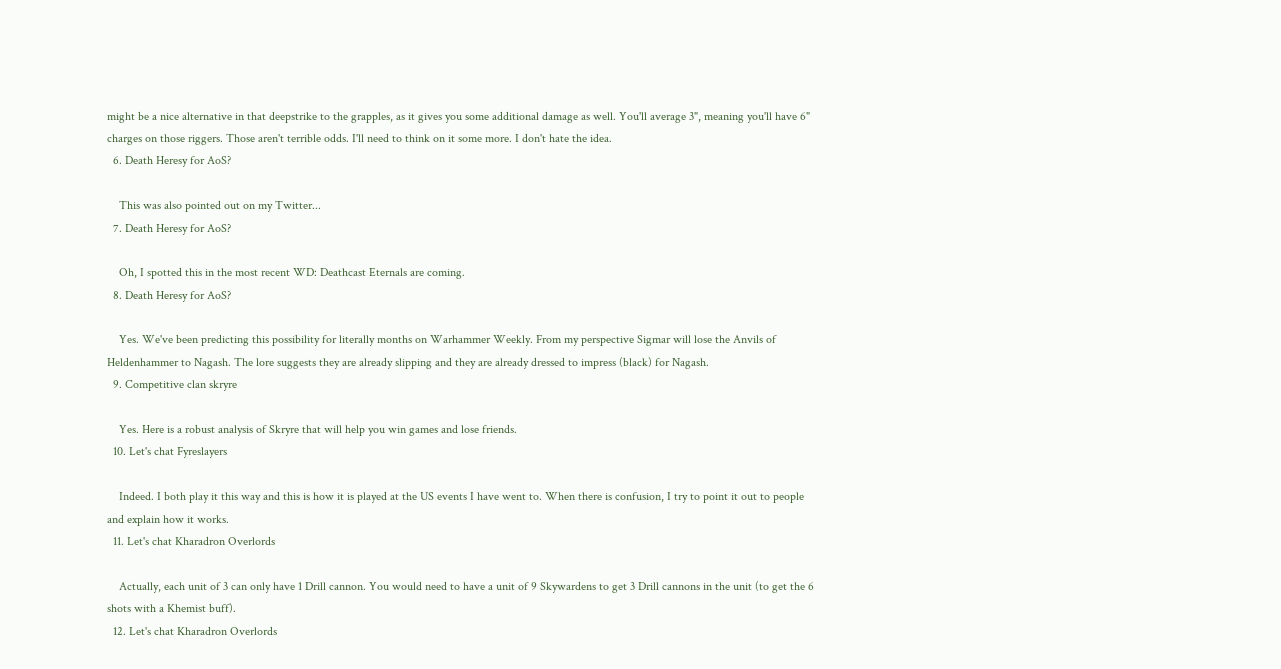might be a nice alternative in that deepstrike to the grapples, as it gives you some additional damage as well. You'll average 3", meaning you'll have 6" charges on those riggers. Those aren't terrible odds. I'll need to think on it some more. I don't hate the idea.
  6. Death Heresy for AoS?

    This was also pointed out on my Twitter...
  7. Death Heresy for AoS?

    Oh, I spotted this in the most recent WD: Deathcast Eternals are coming.
  8. Death Heresy for AoS?

    Yes. We've been predicting this possibility for literally months on Warhammer Weekly. From my perspective Sigmar will lose the Anvils of Heldenhammer to Nagash. The lore suggests they are already slipping and they are already dressed to impress (black) for Nagash.
  9. Competitive clan skryre

    Yes. Here is a robust analysis of Skryre that will help you win games and lose friends.
  10. Let's chat Fyreslayers

    Indeed. I both play it this way and this is how it is played at the US events I have went to. When there is confusion, I try to point it out to people and explain how it works.
  11. Let's chat Kharadron Overlords

    Actually, each unit of 3 can only have 1 Drill cannon. You would need to have a unit of 9 Skywardens to get 3 Drill cannons in the unit (to get the 6 shots with a Khemist buff).
  12. Let's chat Kharadron Overlords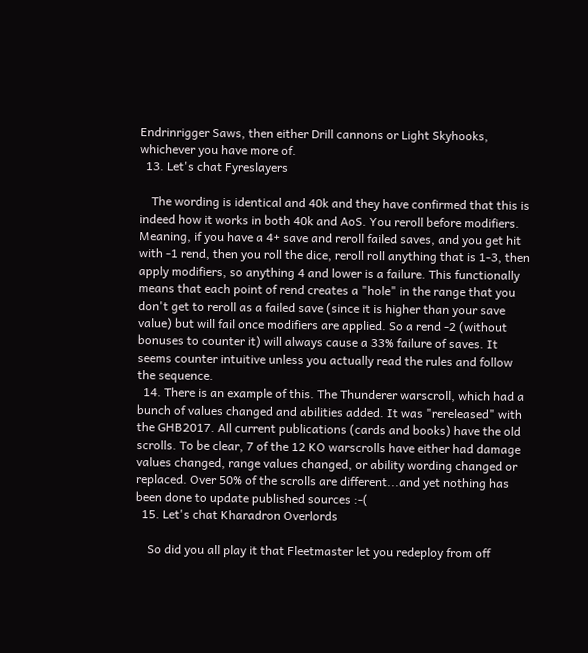Endrinrigger Saws, then either Drill cannons or Light Skyhooks, whichever you have more of.
  13. Let's chat Fyreslayers

    The wording is identical and 40k and they have confirmed that this is indeed how it works in both 40k and AoS. You reroll before modifiers. Meaning, if you have a 4+ save and reroll failed saves, and you get hit with -1 rend, then you roll the dice, reroll roll anything that is 1-3, then apply modifiers, so anything 4 and lower is a failure. This functionally means that each point of rend creates a "hole" in the range that you don't get to reroll as a failed save (since it is higher than your save value) but will fail once modifiers are applied. So a rend -2 (without bonuses to counter it) will always cause a 33% failure of saves. It seems counter intuitive unless you actually read the rules and follow the sequence.
  14. There is an example of this. The Thunderer warscroll, which had a bunch of values changed and abilities added. It was "rereleased" with the GHB2017. All current publications (cards and books) have the old scrolls. To be clear, 7 of the 12 KO warscrolls have either had damage values changed, range values changed, or ability wording changed or replaced. Over 50% of the scrolls are different...and yet nothing has been done to update published sources :-(
  15. Let's chat Kharadron Overlords

    So did you all play it that Fleetmaster let you redeploy from off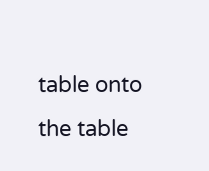table onto the table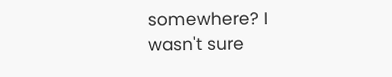somewhere? I wasn't sure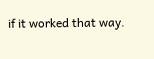if it worked that way.